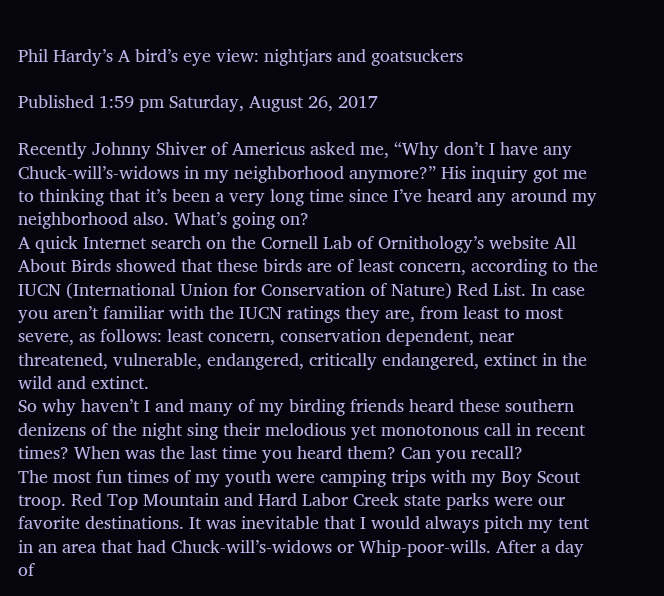Phil Hardy’s A bird’s eye view: nightjars and goatsuckers

Published 1:59 pm Saturday, August 26, 2017

Recently Johnny Shiver of Americus asked me, “Why don’t I have any Chuck-will’s-widows in my neighborhood anymore?” His inquiry got me to thinking that it’s been a very long time since I’ve heard any around my neighborhood also. What’s going on?
A quick Internet search on the Cornell Lab of Ornithology’s website All About Birds showed that these birds are of least concern, according to the IUCN (International Union for Conservation of Nature) Red List. In case you aren’t familiar with the IUCN ratings they are, from least to most severe, as follows: least concern, conservation dependent, near threatened, vulnerable, endangered, critically endangered, extinct in the wild and extinct.
So why haven’t I and many of my birding friends heard these southern denizens of the night sing their melodious yet monotonous call in recent times? When was the last time you heard them? Can you recall?
The most fun times of my youth were camping trips with my Boy Scout troop. Red Top Mountain and Hard Labor Creek state parks were our favorite destinations. It was inevitable that I would always pitch my tent in an area that had Chuck-will’s-widows or Whip-poor-wills. After a day of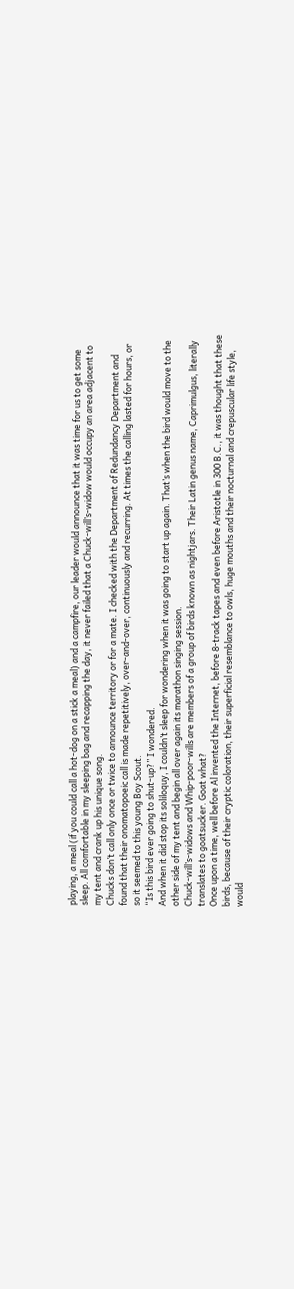playing, a meal (if you could call a hot-dog on a stick a meal) and a campfire, our leader would announce that it was time for us to get some sleep. All comfortable in my sleeping bag and recapping the day, it never failed that a Chuck-will’s-widow would occupy an area adjacent to my tent and crank up his unique song.
Chucks don’t call only once or twice to announce territory or for a mate. I checked with the Department of Redundancy Department and found that their onomatopoeic call is made repetitively, over-and-over, continuously and recurring. At times the calling lasted for hours, or so it seemed to this young Boy Scout.
“Is this bird ever going to shut-up?” I wondered.
And when it did stop its soliloquy, I couldn’t sleep for wondering when it was going to start up again. That’s when the bird would move to the other side of my tent and begin all over again its marathon singing session.
Chuck-will’s-widows and Whip-poor-wills are members of a group of birds known as nightjars. Their Latin genus name, Caprimulgus, literally translates to goatsucker. Goat what?
Once upon a time, well before Al invented the Internet, before 8-track tapes and even before Aristotle in 300 B.C., it was thought that these birds, because of their cryptic coloration, their superficial resemblance to owls, huge mouths and their nocturnal and crepuscular life style, would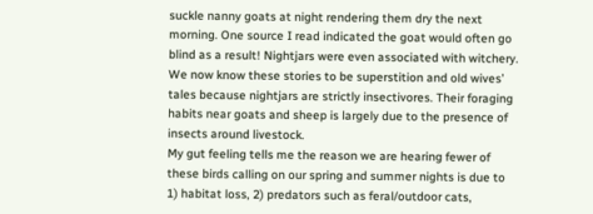suckle nanny goats at night rendering them dry the next morning. One source I read indicated the goat would often go blind as a result! Nightjars were even associated with witchery.
We now know these stories to be superstition and old wives’ tales because nightjars are strictly insectivores. Their foraging habits near goats and sheep is largely due to the presence of insects around livestock.
My gut feeling tells me the reason we are hearing fewer of these birds calling on our spring and summer nights is due to 1) habitat loss, 2) predators such as feral/outdoor cats,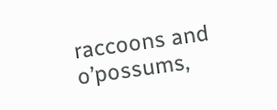raccoons and o’possums,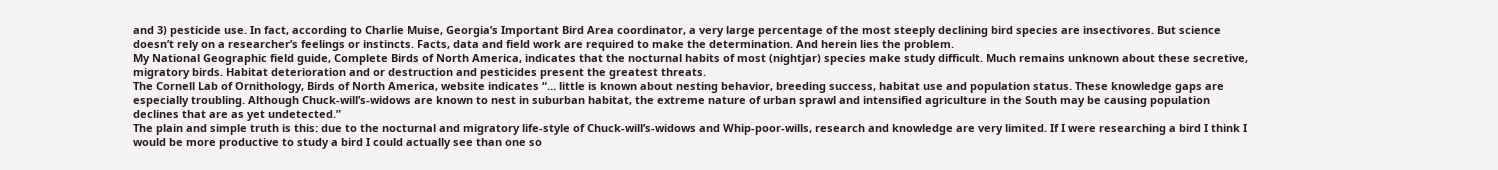and 3) pesticide use. In fact, according to Charlie Muise, Georgia’s Important Bird Area coordinator, a very large percentage of the most steeply declining bird species are insectivores. But science doesn’t rely on a researcher’s feelings or instincts. Facts, data and field work are required to make the determination. And herein lies the problem.
My National Geographic field guide, Complete Birds of North America, indicates that the nocturnal habits of most (nightjar) species make study difficult. Much remains unknown about these secretive, migratory birds. Habitat deterioration and or destruction and pesticides present the greatest threats.
The Cornell Lab of Ornithology, Birds of North America, website indicates “… little is known about nesting behavior, breeding success, habitat use and population status. These knowledge gaps are especially troubling. Although Chuck-will’s-widows are known to nest in suburban habitat, the extreme nature of urban sprawl and intensified agriculture in the South may be causing population declines that are as yet undetected.”
The plain and simple truth is this: due to the nocturnal and migratory life-style of Chuck-will’s-widows and Whip-poor-wills, research and knowledge are very limited. If I were researching a bird I think I would be more productive to study a bird I could actually see than one so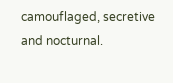camouflaged, secretive and nocturnal.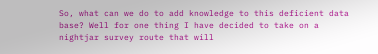So, what can we do to add knowledge to this deficient data base? Well for one thing I have decided to take on a nightjar survey route that will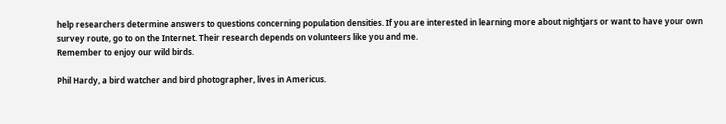help researchers determine answers to questions concerning population densities. If you are interested in learning more about nightjars or want to have your own survey route, go to on the Internet. Their research depends on volunteers like you and me.
Remember to enjoy our wild birds.

Phil Hardy, a bird watcher and bird photographer, lives in Americus.